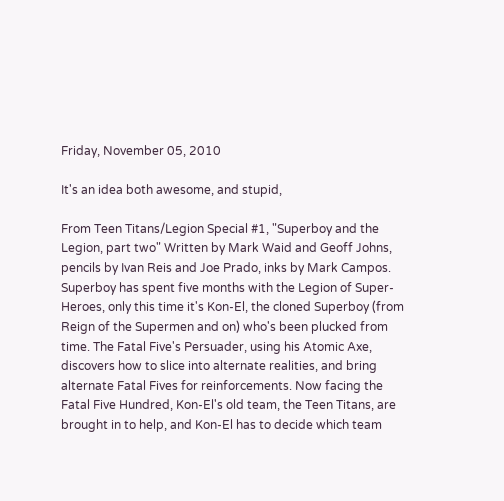Friday, November 05, 2010

It's an idea both awesome, and stupid,

From Teen Titans/Legion Special #1, "Superboy and the Legion, part two" Written by Mark Waid and Geoff Johns, pencils by Ivan Reis and Joe Prado, inks by Mark Campos. Superboy has spent five months with the Legion of Super-Heroes, only this time it's Kon-El, the cloned Superboy (from Reign of the Supermen and on) who's been plucked from time. The Fatal Five's Persuader, using his Atomic Axe, discovers how to slice into alternate realities, and bring alternate Fatal Fives for reinforcements. Now facing the Fatal Five Hundred, Kon-El's old team, the Teen Titans, are brought in to help, and Kon-El has to decide which team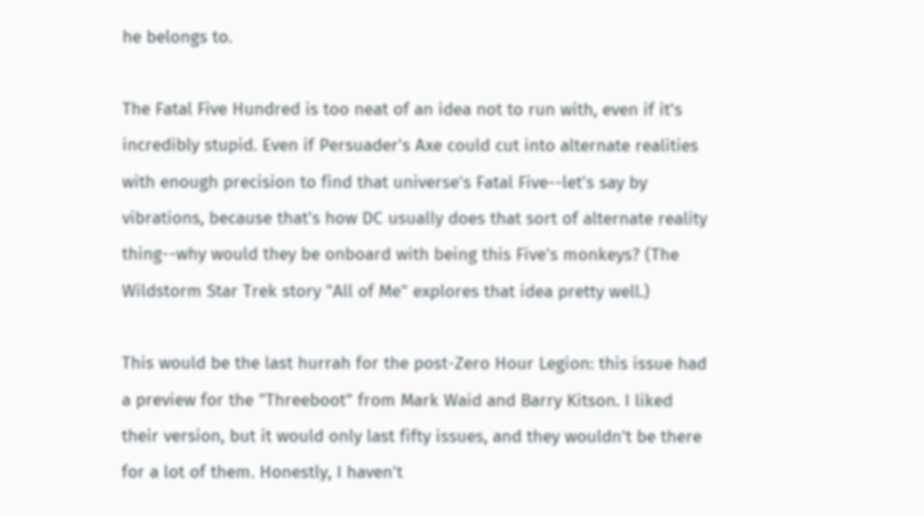he belongs to.

The Fatal Five Hundred is too neat of an idea not to run with, even if it's incredibly stupid. Even if Persuader's Axe could cut into alternate realities with enough precision to find that universe's Fatal Five--let's say by vibrations, because that's how DC usually does that sort of alternate reality thing--why would they be onboard with being this Five's monkeys? (The Wildstorm Star Trek story "All of Me" explores that idea pretty well.)

This would be the last hurrah for the post-Zero Hour Legion: this issue had a preview for the "Threeboot" from Mark Waid and Barry Kitson. I liked their version, but it would only last fifty issues, and they wouldn't be there for a lot of them. Honestly, I haven't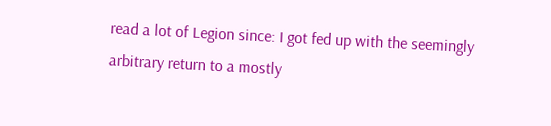read a lot of Legion since: I got fed up with the seemingly arbitrary return to a mostly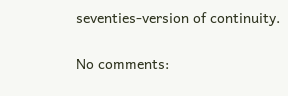seventies-version of continuity.

No comments: